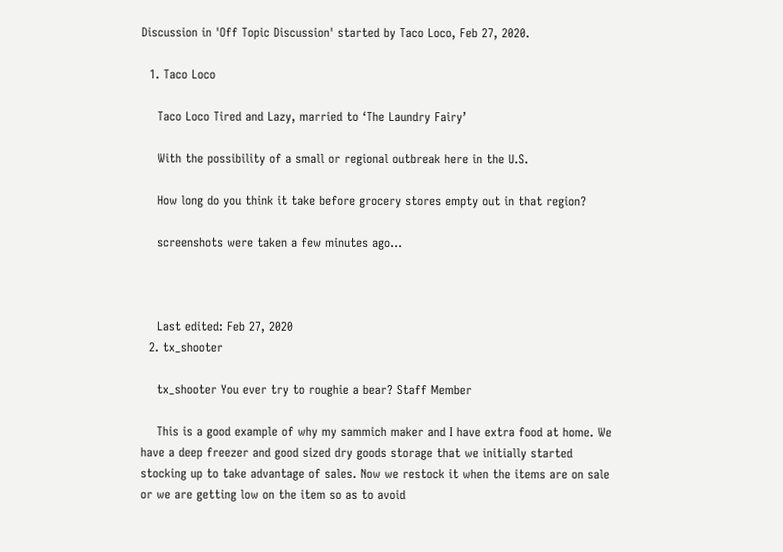Discussion in 'Off Topic Discussion' started by Taco Loco, Feb 27, 2020.

  1. Taco Loco

    Taco Loco Tired and Lazy, married to ‘The Laundry Fairy’

    With the possibility of a small or regional outbreak here in the U.S.

    How long do you think it take before grocery stores empty out in that region?

    screenshots were taken a few minutes ago...



    Last edited: Feb 27, 2020
  2. tx_shooter

    tx_shooter You ever try to roughie a bear? Staff Member

    This is a good example of why my sammich maker and I have extra food at home. We have a deep freezer and good sized dry goods storage that we initially started stocking up to take advantage of sales. Now we restock it when the items are on sale or we are getting low on the item so as to avoid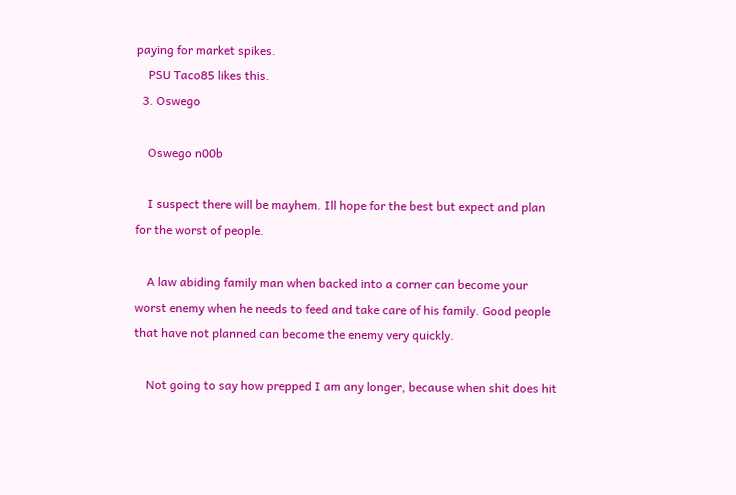paying for market spikes.
    PSU Taco85 likes this.
  3. Oswego

    Oswego n00b

    I suspect there will be mayhem. Ill hope for the best but expect and plan for the worst of people.

    A law abiding family man when backed into a corner can become your worst enemy when he needs to feed and take care of his family. Good people that have not planned can become the enemy very quickly.

    Not going to say how prepped I am any longer, because when shit does hit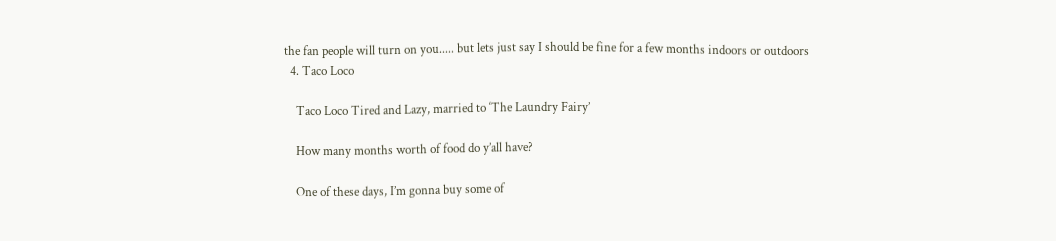the fan people will turn on you..... but lets just say I should be fine for a few months indoors or outdoors
  4. Taco Loco

    Taco Loco Tired and Lazy, married to ‘The Laundry Fairy’

    How many months worth of food do y’all have?

    One of these days, I’m gonna buy some of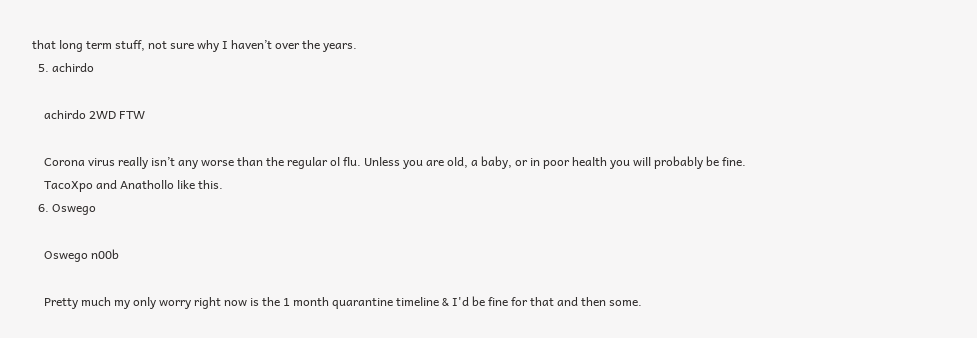that long term stuff, not sure why I haven’t over the years.
  5. achirdo

    achirdo 2WD FTW

    Corona virus really isn’t any worse than the regular ol flu. Unless you are old, a baby, or in poor health you will probably be fine.
    TacoXpo and Anathollo like this.
  6. Oswego

    Oswego n00b

    Pretty much my only worry right now is the 1 month quarantine timeline & I'd be fine for that and then some.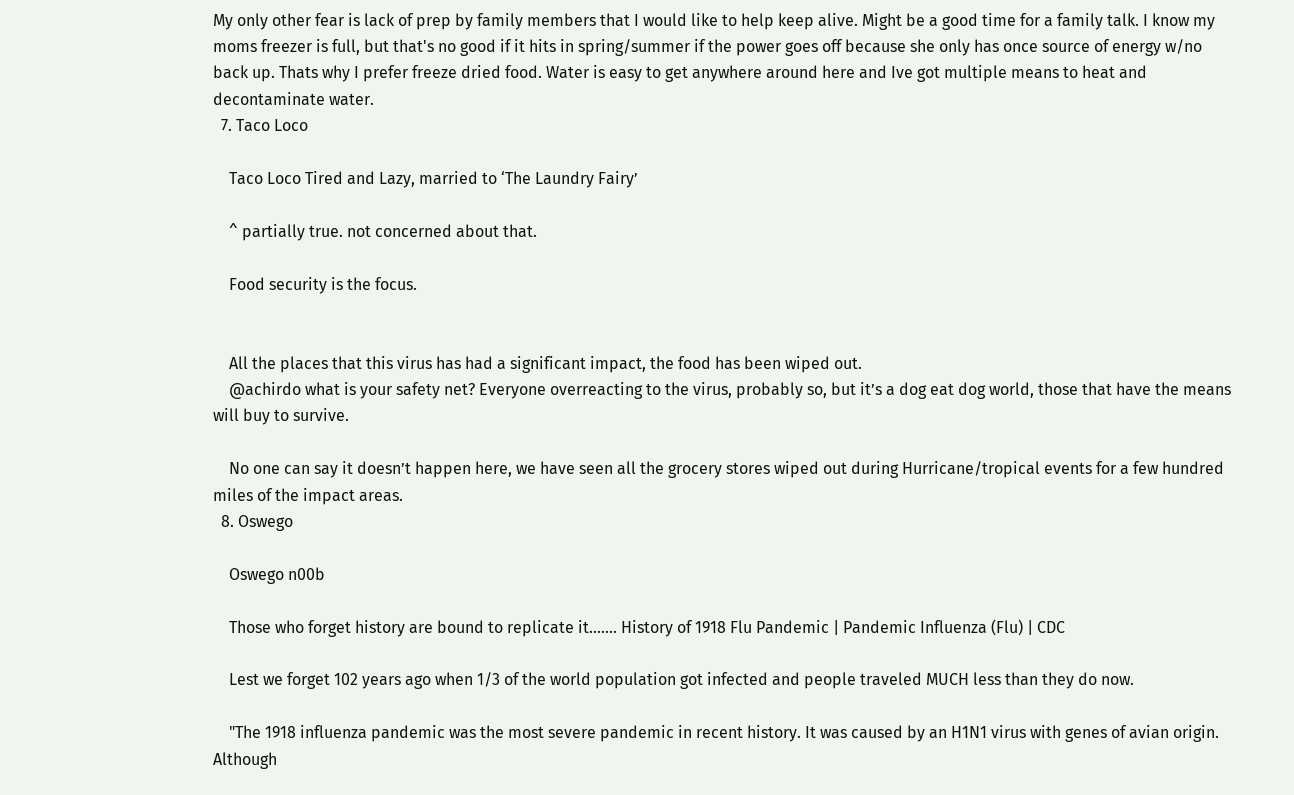My only other fear is lack of prep by family members that I would like to help keep alive. Might be a good time for a family talk. I know my moms freezer is full, but that's no good if it hits in spring/summer if the power goes off because she only has once source of energy w/no back up. Thats why I prefer freeze dried food. Water is easy to get anywhere around here and Ive got multiple means to heat and decontaminate water.
  7. Taco Loco

    Taco Loco Tired and Lazy, married to ‘The Laundry Fairy’

    ^ partially true. not concerned about that.

    Food security is the focus.


    All the places that this virus has had a significant impact, the food has been wiped out.
    @achirdo what is your safety net? Everyone overreacting to the virus, probably so, but it’s a dog eat dog world, those that have the means will buy to survive.

    No one can say it doesn’t happen here, we have seen all the grocery stores wiped out during Hurricane/tropical events for a few hundred miles of the impact areas.
  8. Oswego

    Oswego n00b

    Those who forget history are bound to replicate it....... History of 1918 Flu Pandemic | Pandemic Influenza (Flu) | CDC

    Lest we forget 102 years ago when 1/3 of the world population got infected and people traveled MUCH less than they do now.

    "The 1918 influenza pandemic was the most severe pandemic in recent history. It was caused by an H1N1 virus with genes of avian origin. Although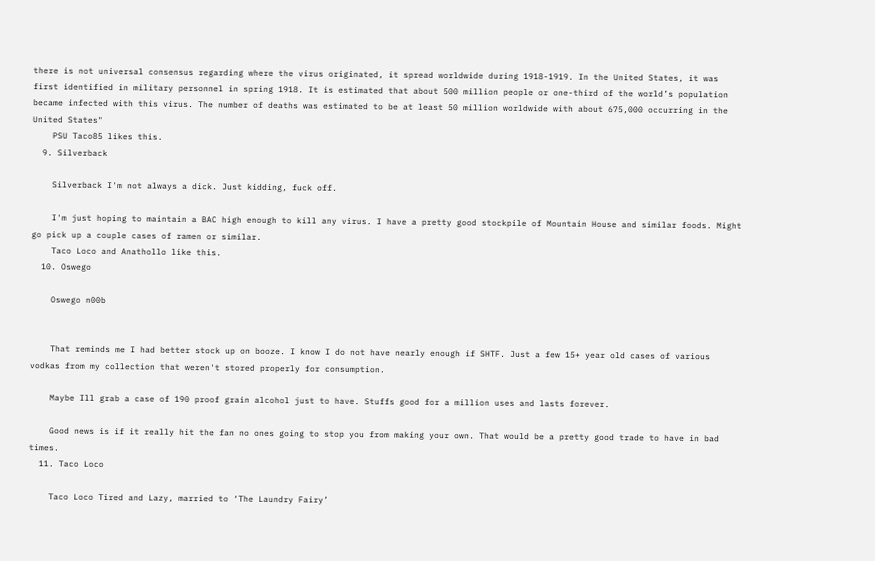there is not universal consensus regarding where the virus originated, it spread worldwide during 1918-1919. In the United States, it was first identified in military personnel in spring 1918. It is estimated that about 500 million people or one-third of the world’s population became infected with this virus. The number of deaths was estimated to be at least 50 million worldwide with about 675,000 occurring in the United States"
    PSU Taco85 likes this.
  9. Silverback

    Silverback I'm not always a dick. Just kidding, fuck off.

    I'm just hoping to maintain a BAC high enough to kill any virus. I have a pretty good stockpile of Mountain House and similar foods. Might go pick up a couple cases of ramen or similar.
    Taco Loco and Anathollo like this.
  10. Oswego

    Oswego n00b


    That reminds me I had better stock up on booze. I know I do not have nearly enough if SHTF. Just a few 15+ year old cases of various vodkas from my collection that weren't stored properly for consumption.

    Maybe Ill grab a case of 190 proof grain alcohol just to have. Stuffs good for a million uses and lasts forever.

    Good news is if it really hit the fan no ones going to stop you from making your own. That would be a pretty good trade to have in bad times.
  11. Taco Loco

    Taco Loco Tired and Lazy, married to ‘The Laundry Fairy’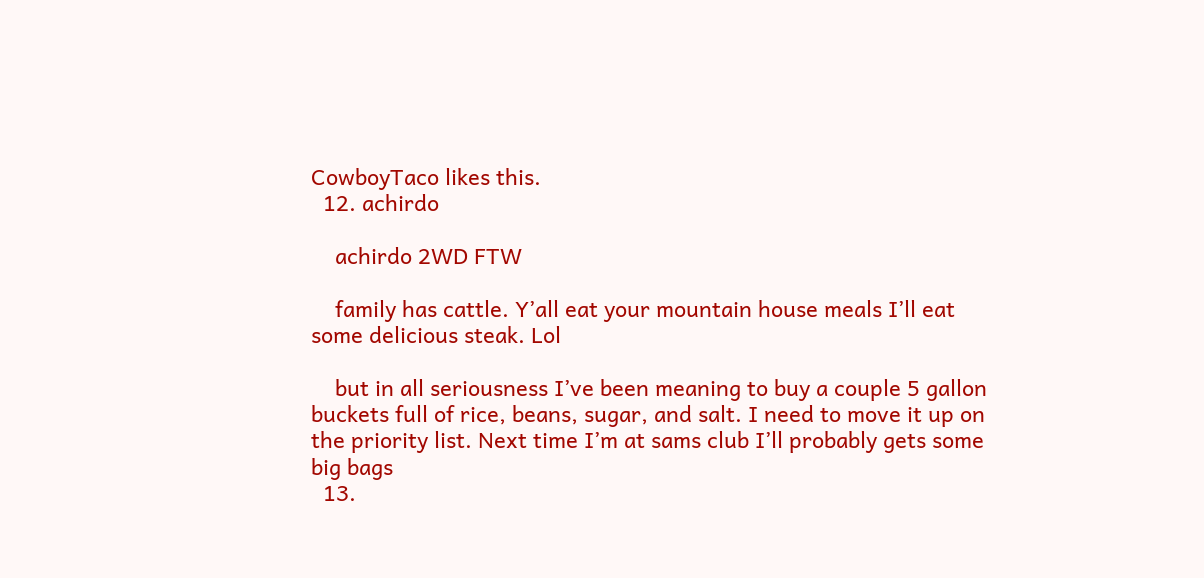CowboyTaco likes this.
  12. achirdo

    achirdo 2WD FTW

    family has cattle. Y’all eat your mountain house meals I’ll eat some delicious steak. Lol

    but in all seriousness I’ve been meaning to buy a couple 5 gallon buckets full of rice, beans, sugar, and salt. I need to move it up on the priority list. Next time I’m at sams club I’ll probably gets some big bags
  13.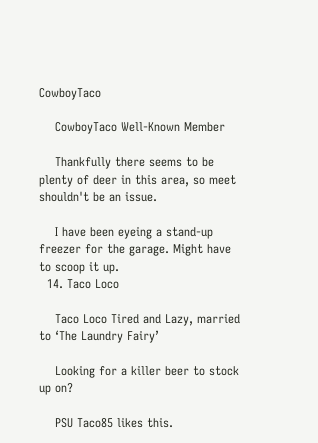CowboyTaco

    CowboyTaco Well-Known Member

    Thankfully there seems to be plenty of deer in this area, so meet shouldn't be an issue.

    I have been eyeing a stand-up freezer for the garage. Might have to scoop it up.
  14. Taco Loco

    Taco Loco Tired and Lazy, married to ‘The Laundry Fairy’

    Looking for a killer beer to stock up on?

    PSU Taco85 likes this.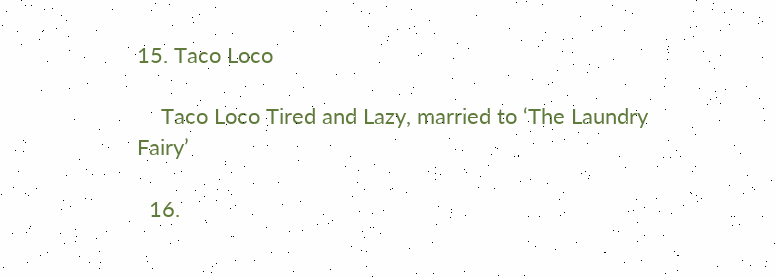15. Taco Loco

    Taco Loco Tired and Lazy, married to ‘The Laundry Fairy’

  16.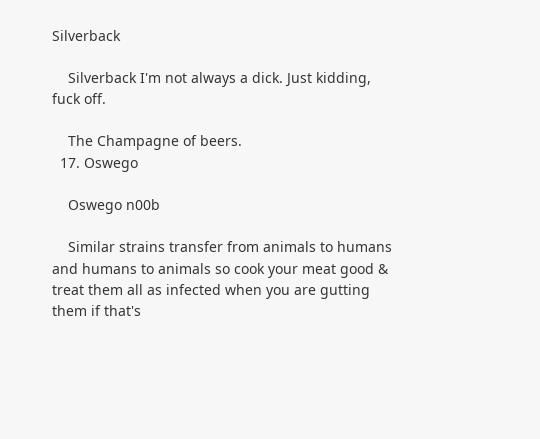Silverback

    Silverback I'm not always a dick. Just kidding, fuck off.

    The Champagne of beers.
  17. Oswego

    Oswego n00b

    Similar strains transfer from animals to humans and humans to animals so cook your meat good & treat them all as infected when you are gutting them if that's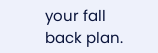your fall back plan.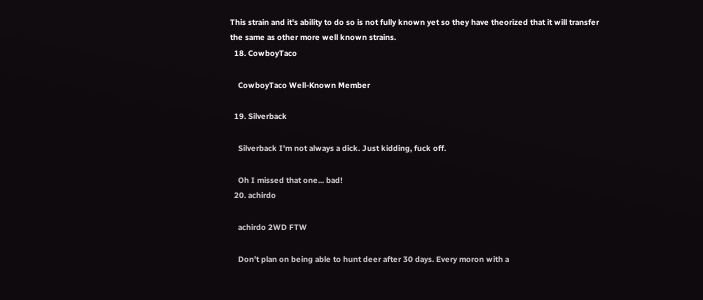This strain and it's ability to do so is not fully known yet so they have theorized that it will transfer the same as other more well known strains.
  18. CowboyTaco

    CowboyTaco Well-Known Member

  19. Silverback

    Silverback I'm not always a dick. Just kidding, fuck off.

    Oh I missed that one... bad!
  20. achirdo

    achirdo 2WD FTW

    Don’t plan on being able to hunt deer after 30 days. Every moron with a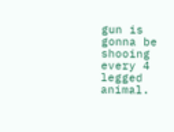gun is gonna be shooing every 4 legged animal.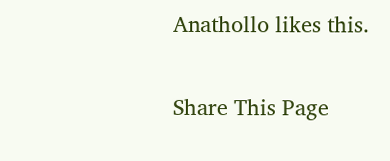Anathollo likes this.

Share This Page